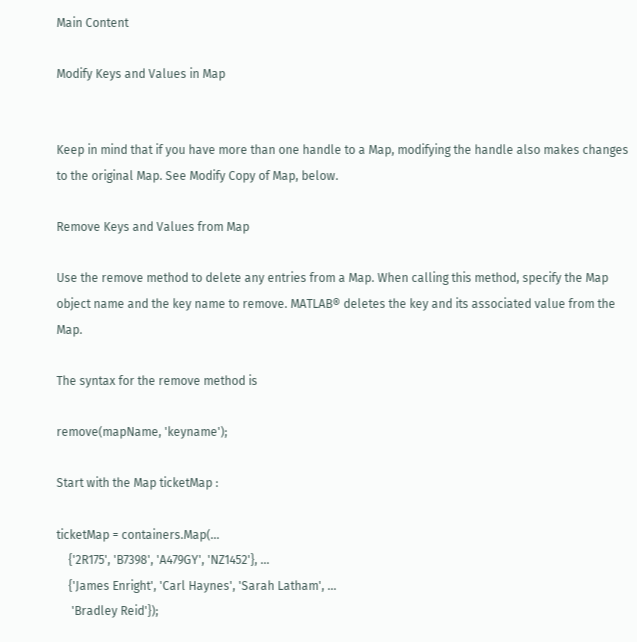Main Content

Modify Keys and Values in Map


Keep in mind that if you have more than one handle to a Map, modifying the handle also makes changes to the original Map. See Modify Copy of Map, below.

Remove Keys and Values from Map

Use the remove method to delete any entries from a Map. When calling this method, specify the Map object name and the key name to remove. MATLAB® deletes the key and its associated value from the Map.

The syntax for the remove method is

remove(mapName, 'keyname');

Start with the Map ticketMap :

ticketMap = containers.Map(...
    {'2R175', 'B7398', 'A479GY', 'NZ1452'}, ...
    {'James Enright', 'Carl Haynes', 'Sarah Latham', ...
     'Bradley Reid'});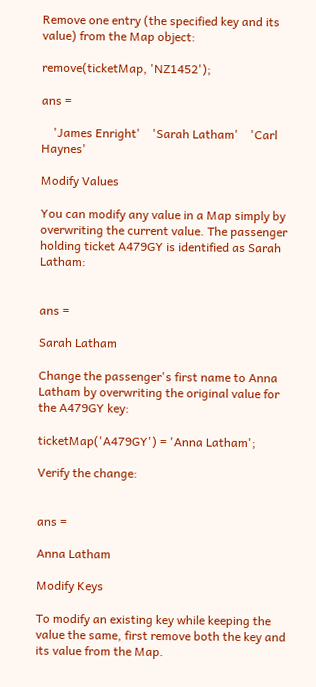Remove one entry (the specified key and its value) from the Map object:

remove(ticketMap, 'NZ1452');

ans =

    'James Enright'    'Sarah Latham'    'Carl Haynes'

Modify Values

You can modify any value in a Map simply by overwriting the current value. The passenger holding ticket A479GY is identified as Sarah Latham:


ans =

Sarah Latham

Change the passenger's first name to Anna Latham by overwriting the original value for the A479GY key:

ticketMap('A479GY') = 'Anna Latham';

Verify the change:


ans =

Anna Latham

Modify Keys

To modify an existing key while keeping the value the same, first remove both the key and its value from the Map.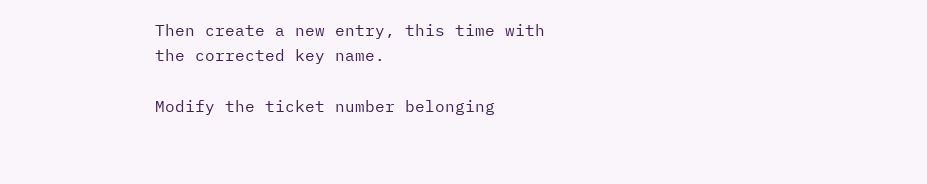Then create a new entry, this time with the corrected key name.

Modify the ticket number belonging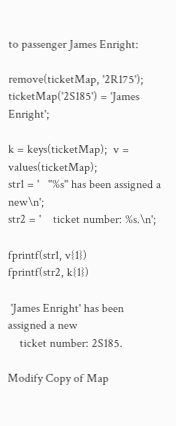to passenger James Enright:

remove(ticketMap, '2R175');
ticketMap('2S185') = 'James Enright';

k = keys(ticketMap);  v = values(ticketMap);
str1 = '   ''%s'' has been assigned a new\n';
str2 = '    ticket number: %s.\n';

fprintf(str1, v{1})
fprintf(str2, k{1})

 'James Enright' has been assigned a new
    ticket number: 2S185.

Modify Copy of Map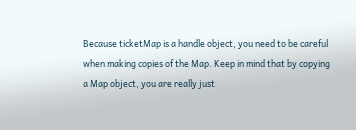Because ticketMap is a handle object, you need to be careful when making copies of the Map. Keep in mind that by copying a Map object, you are really just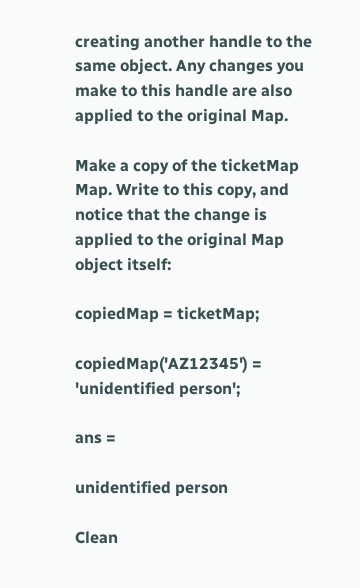creating another handle to the same object. Any changes you make to this handle are also applied to the original Map.

Make a copy of the ticketMap Map. Write to this copy, and notice that the change is applied to the original Map object itself:

copiedMap = ticketMap;

copiedMap('AZ12345') = 'unidentified person';

ans =

unidentified person

Clean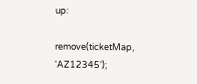up:

remove(ticketMap, 'AZ12345');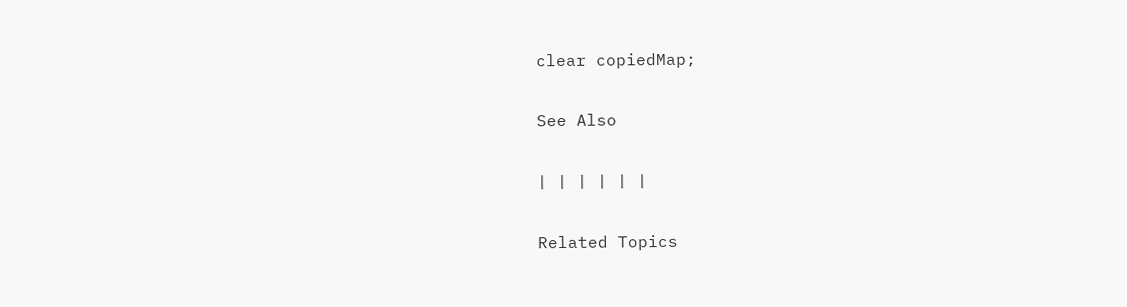clear copiedMap;

See Also

| | | | | |

Related Topics